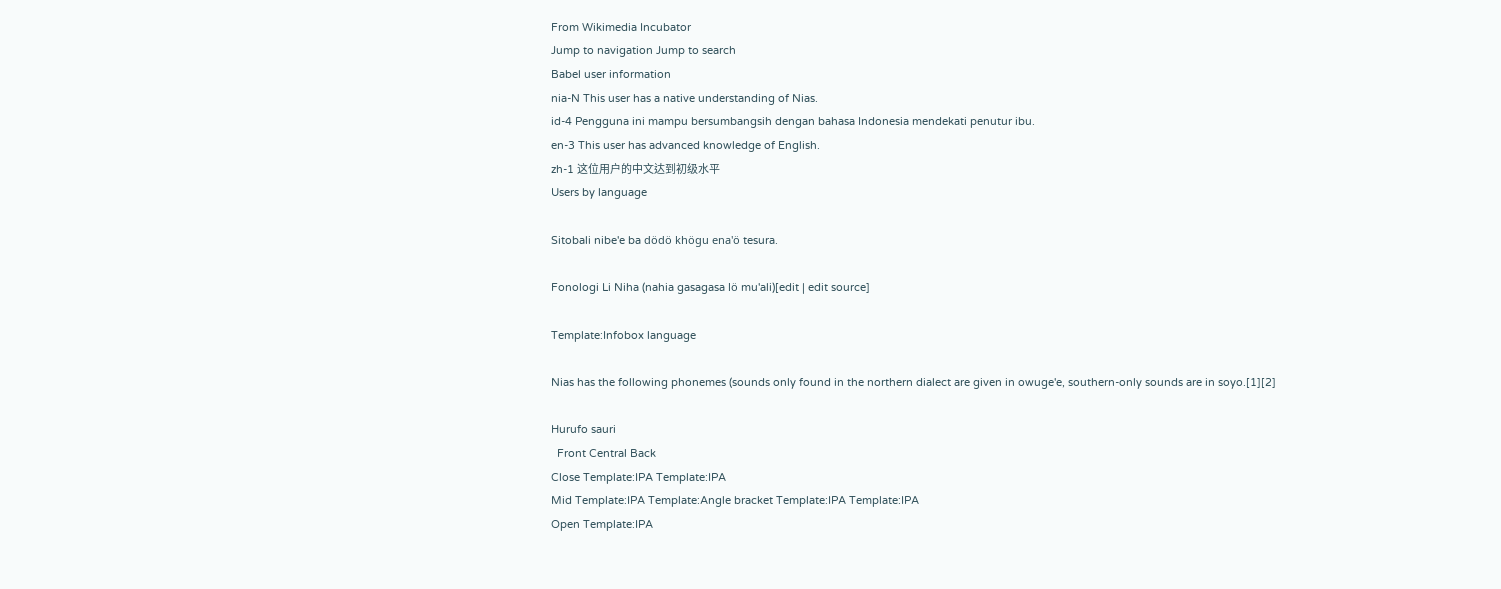From Wikimedia Incubator
Jump to navigation Jump to search
Babel user information
nia-N This user has a native understanding of Nias.
id-4 Pengguna ini mampu bersumbangsih dengan bahasa Indonesia mendekati penutur ibu.
en-3 This user has advanced knowledge of English.
zh-1 这位用户的中文达到初级水平
Users by language

Sitobali nibe'e ba dödö khögu ena'ö tesura.

Fonologi Li Niha (nahia gasagasa lö mu'ali)[edit | edit source]

Template:Infobox language

Nias has the following phonemes (sounds only found in the northern dialect are given in owuge'e, southern-only sounds are in soyo.[1][2]

Hurufo sauri
  Front Central Back
Close Template:IPA Template:IPA
Mid Template:IPA Template:Angle bracket Template:IPA Template:IPA
Open Template:IPA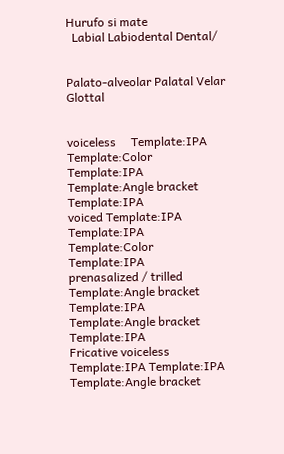Hurufo si mate
  Labial Labiodental Dental/


Palato-alveolar Palatal Velar Glottal


voiceless     Template:IPA Template:Color   Template:IPA Template:Angle bracket Template:IPA
voiced Template:IPA   Template:IPA Template:Color   Template:IPA
prenasalized / trilled Template:Angle bracket Template:IPA   Template:Angle bracket Template:IPA
Fricative voiceless   Template:IPA Template:IPA     Template:Angle bracket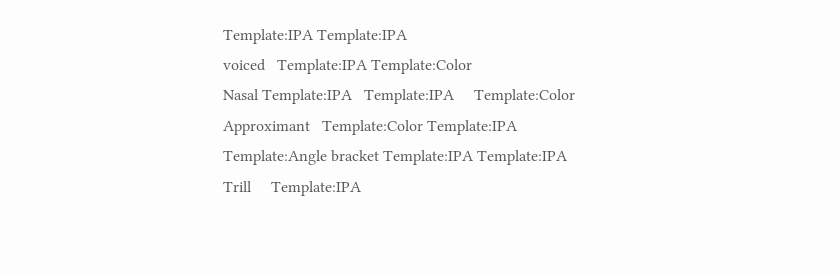Template:IPA Template:IPA
voiced   Template:IPA Template:Color
Nasal Template:IPA   Template:IPA     Template:Color
Approximant   Template:Color Template:IPA   Template:Angle bracket Template:IPA Template:IPA
Trill     Template:IPA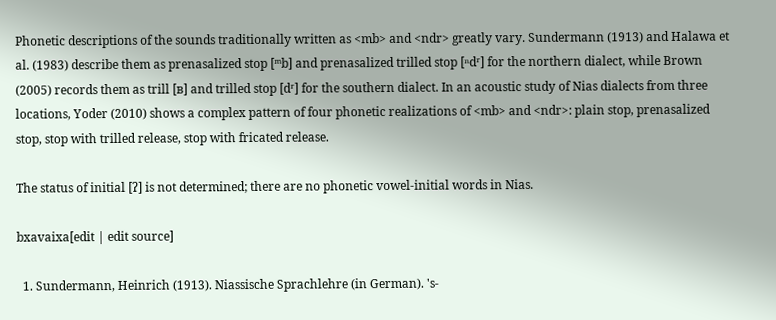Phonetic descriptions of the sounds traditionally written as <mb> and <ndr> greatly vary. Sundermann (1913) and Halawa et al. (1983) describe them as prenasalized stop [ᵐb] and prenasalized trilled stop [ⁿdʳ] for the northern dialect, while Brown (2005) records them as trill [ʙ] and trilled stop [dʳ] for the southern dialect. In an acoustic study of Nias dialects from three locations, Yoder (2010) shows a complex pattern of four phonetic realizations of <mb> and <ndr>: plain stop, prenasalized stop, stop with trilled release, stop with fricated release.

The status of initial [ʔ] is not determined; there are no phonetic vowel-initial words in Nias.

bxavaixa[edit | edit source]

  1. Sundermann, Heinrich (1913). Niassische Sprachlehre (in German). 's-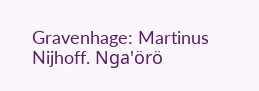Gravenhage: Martinus Nijhoff. Nga'örö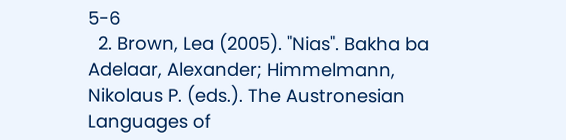5-6
  2. Brown, Lea (2005). "Nias". Bakha ba Adelaar, Alexander; Himmelmann, Nikolaus P. (eds.). The Austronesian Languages of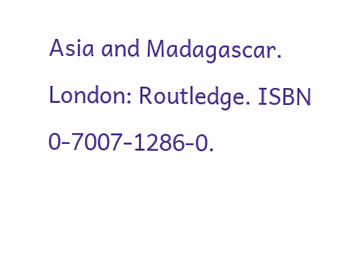Asia and Madagascar. London: Routledge. ISBN 0-7007-1286-0.